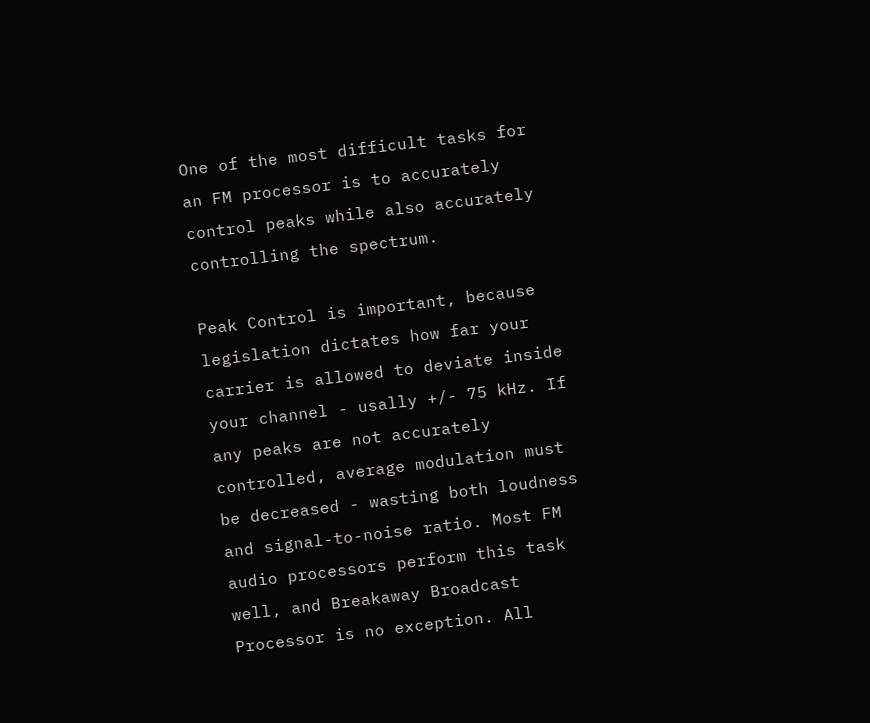One of the most difficult tasks for an FM processor is to accurately control peaks while also accurately controlling the spectrum.

Peak Control is important, because legislation dictates how far your carrier is allowed to deviate inside your channel - usally +/- 75 kHz. If any peaks are not accurately controlled, average modulation must be decreased - wasting both loudness and signal-to-noise ratio. Most FM audio processors perform this task well, and Breakaway Broadcast Processor is no exception. All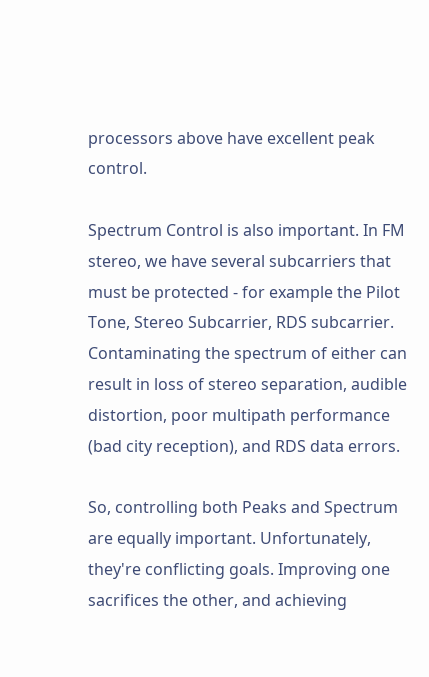processors above have excellent peak control.

Spectrum Control is also important. In FM stereo, we have several subcarriers that must be protected - for example the Pilot Tone, Stereo Subcarrier, RDS subcarrier. Contaminating the spectrum of either can result in loss of stereo separation, audible distortion, poor multipath performance (bad city reception), and RDS data errors.

So, controlling both Peaks and Spectrum are equally important. Unfortunately, they're conflicting goals. Improving one sacrifices the other, and achieving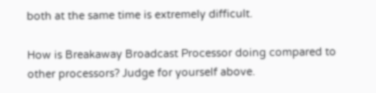both at the same time is extremely difficult.

How is Breakaway Broadcast Processor doing compared to other processors? Judge for yourself above.